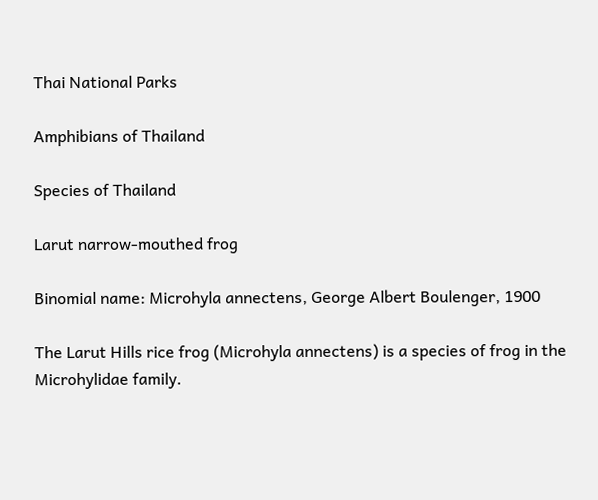Thai National Parks

Amphibians of Thailand

Species of Thailand

Larut narrow-mouthed frog

Binomial name: Microhyla annectens, George Albert Boulenger, 1900

The Larut Hills rice frog (Microhyla annectens) is a species of frog in the Microhylidae family.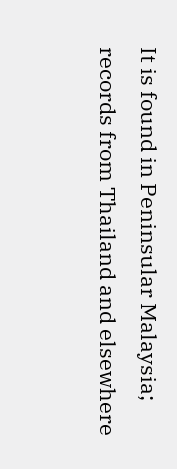It is found in Peninsular Malaysia; records from Thailand and elsewhere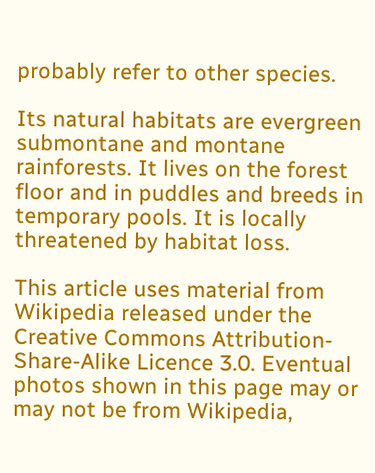probably refer to other species.

Its natural habitats are evergreen submontane and montane rainforests. It lives on the forest floor and in puddles and breeds in temporary pools. It is locally threatened by habitat loss.

This article uses material from Wikipedia released under the Creative Commons Attribution-Share-Alike Licence 3.0. Eventual photos shown in this page may or may not be from Wikipedia,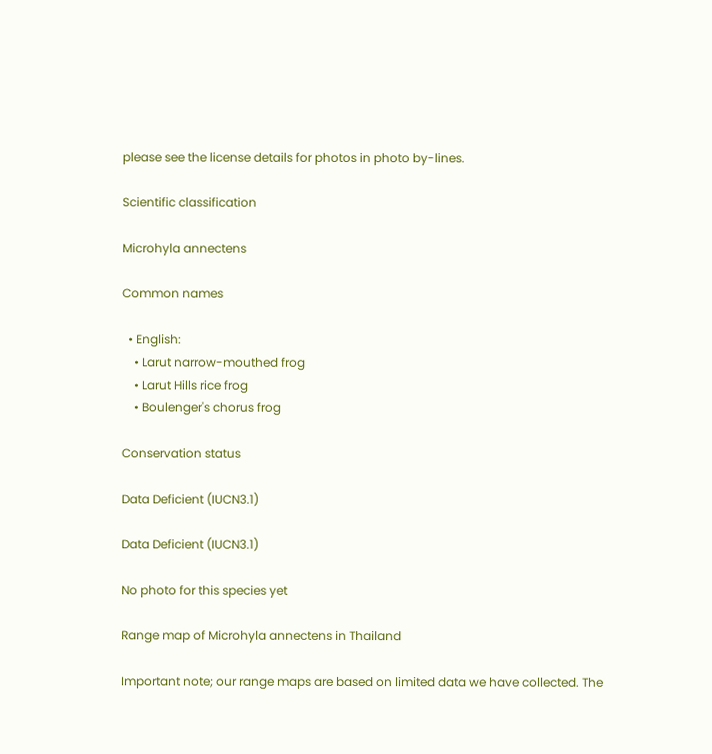please see the license details for photos in photo by-lines.

Scientific classification

Microhyla annectens

Common names

  • English:
    • Larut narrow-mouthed frog
    • Larut Hills rice frog
    • Boulenger's chorus frog

Conservation status

Data Deficient (IUCN3.1)

Data Deficient (IUCN3.1)

No photo for this species yet

Range map of Microhyla annectens in Thailand

Important note; our range maps are based on limited data we have collected. The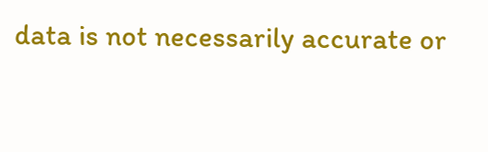data is not necessarily accurate or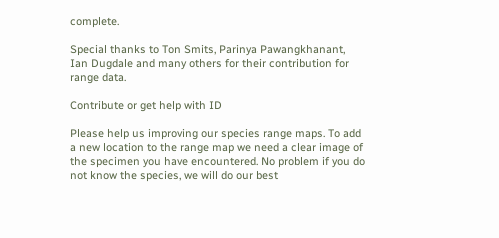complete.

Special thanks to Ton Smits, Parinya Pawangkhanant, Ian Dugdale and many others for their contribution for range data.

Contribute or get help with ID

Please help us improving our species range maps. To add a new location to the range map we need a clear image of the specimen you have encountered. No problem if you do not know the species, we will do our best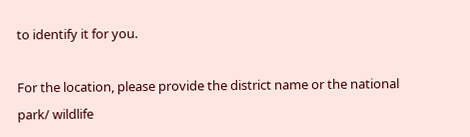to identify it for you.

For the location, please provide the district name or the national park/ wildlife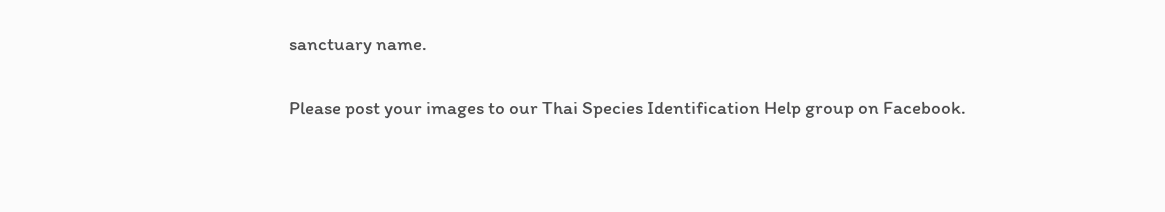sanctuary name.

Please post your images to our Thai Species Identification Help group on Facebook.